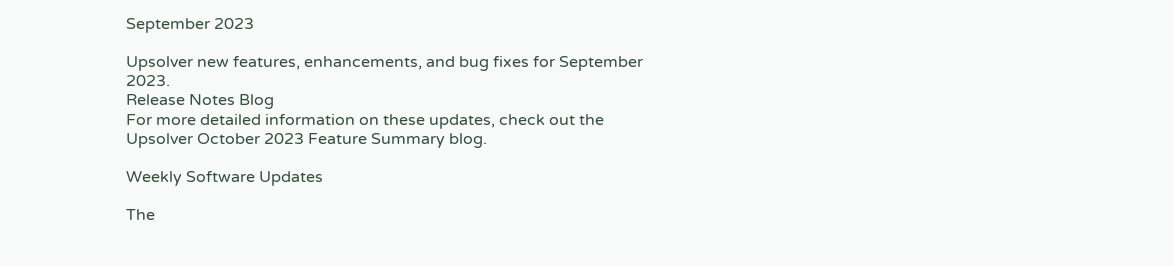September 2023

Upsolver new features, enhancements, and bug fixes for September 2023.
Release Notes Blog
For more detailed information on these updates, check out the Upsolver October 2023 Feature Summary blog.

Weekly Software Updates

The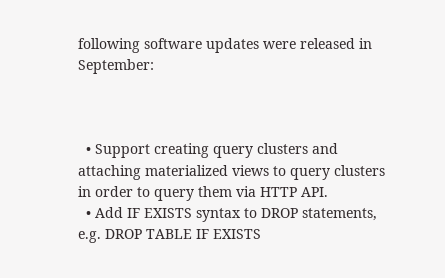following software updates were released in September:



  • Support creating query clusters and attaching materialized views to query clusters in order to query them via HTTP API.
  • Add IF EXISTS syntax to DROP statements, e.g. DROP TABLE IF EXISTS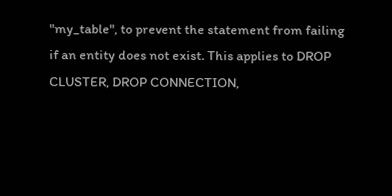"my_table", to prevent the statement from failing if an entity does not exist. This applies to DROP CLUSTER, DROP CONNECTION,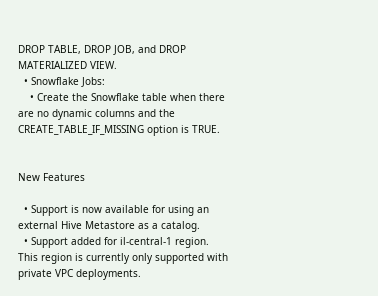DROP TABLE, DROP JOB, and DROP MATERIALIZED VIEW.
  • Snowflake Jobs:
    • Create the Snowflake table when there are no dynamic columns and the CREATE_TABLE_IF_MISSING option is TRUE.


New Features

  • Support is now available for using an external Hive Metastore as a catalog.
  • Support added for il-central-1 region. This region is currently only supported with private VPC deployments.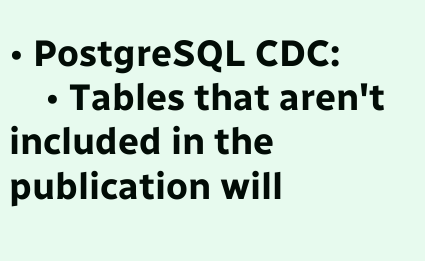• PostgreSQL CDC:
    • Tables that aren't included in the publication will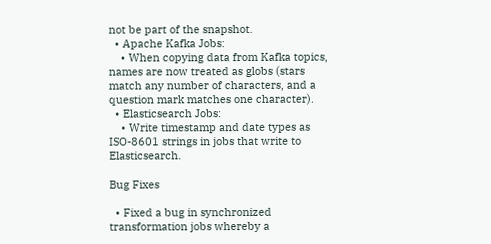not be part of the snapshot.
  • Apache Kafka Jobs:
    • When copying data from Kafka topics, names are now treated as globs (stars match any number of characters, and a question mark matches one character).
  • Elasticsearch Jobs:
    • Write timestamp and date types as ISO-8601 strings in jobs that write to Elasticsearch.

Bug Fixes

  • Fixed a bug in synchronized transformation jobs whereby a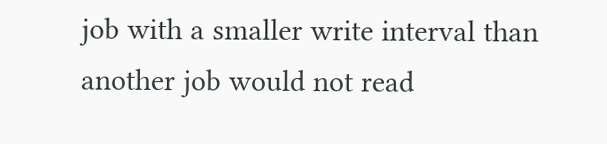job with a smaller write interval than another job would not read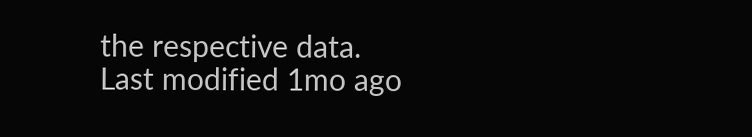the respective data.
Last modified 1mo ago